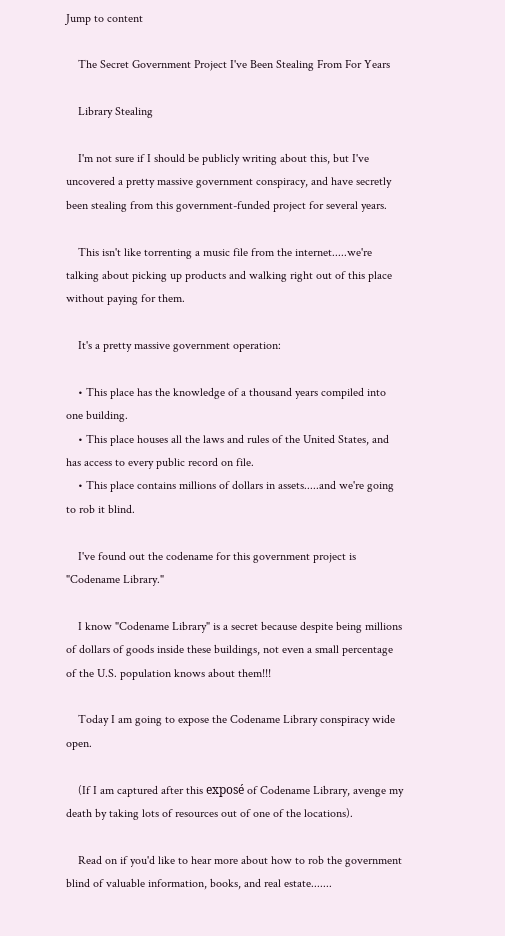Jump to content

    The Secret Government Project I've Been Stealing From For Years

    Library Stealing

    I'm not sure if I should be publicly writing about this, but I've uncovered a pretty massive government conspiracy, and have secretly been stealing from this government-funded project for several years.

    This isn't like torrenting a music file from the internet.....we're talking about picking up products and walking right out of this place without paying for them.

    It's a pretty massive government operation:

    • This place has the knowledge of a thousand years compiled into one building.
    • This place houses all the laws and rules of the United States, and has access to every public record on file.
    • This place contains millions of dollars in assets.....and we're going to rob it blind.

    I've found out the codename for this government project is "Codename Library."

    I know "Codename Library" is a secret because despite being millions of dollars of goods inside these buildings, not even a small percentage of the U.S. population knows about them!!!

    Today I am going to expose the Codename Library conspiracy wide open.

    (If I am captured after this exposé of Codename Library, avenge my death by taking lots of resources out of one of the locations).

    Read on if you'd like to hear more about how to rob the government blind of valuable information, books, and real estate.......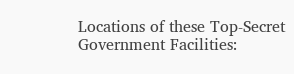Locations of these Top-Secret Government Facilities: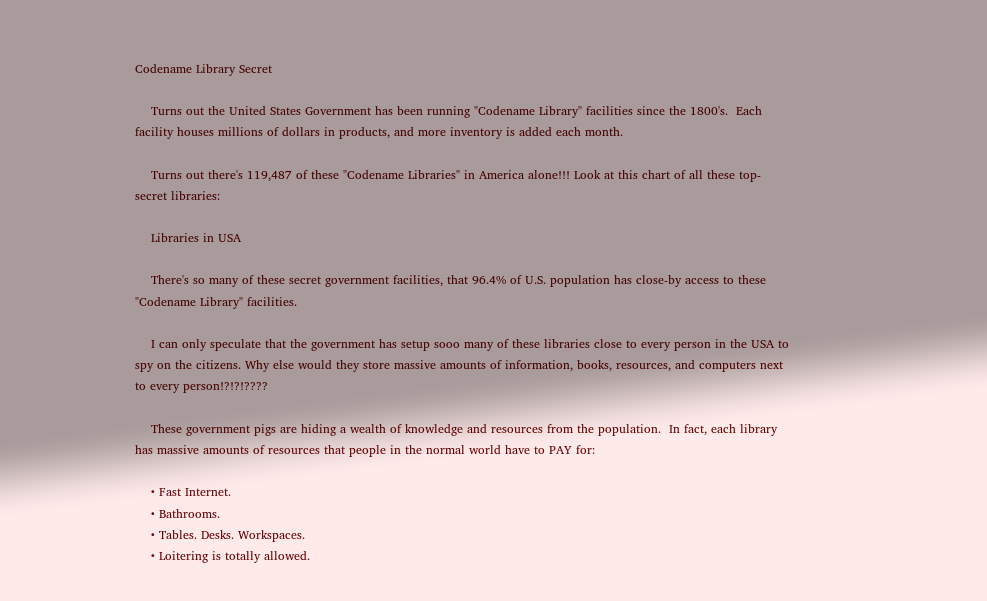Codename Library Secret

    Turns out the United States Government has been running "Codename Library" facilities since the 1800's.  Each facility houses millions of dollars in products, and more inventory is added each month.

    Turns out there's 119,487 of these "Codename Libraries" in America alone!!! Look at this chart of all these top-secret libraries:

    Libraries in USA

    There's so many of these secret government facilities, that 96.4% of U.S. population has close-by access to these "Codename Library" facilities.

    I can only speculate that the government has setup sooo many of these libraries close to every person in the USA to spy on the citizens. Why else would they store massive amounts of information, books, resources, and computers next to every person!?!?!????

    These government pigs are hiding a wealth of knowledge and resources from the population.  In fact, each library has massive amounts of resources that people in the normal world have to PAY for:

    • Fast Internet.
    • Bathrooms.
    • Tables. Desks. Workspaces.
    • Loitering is totally allowed.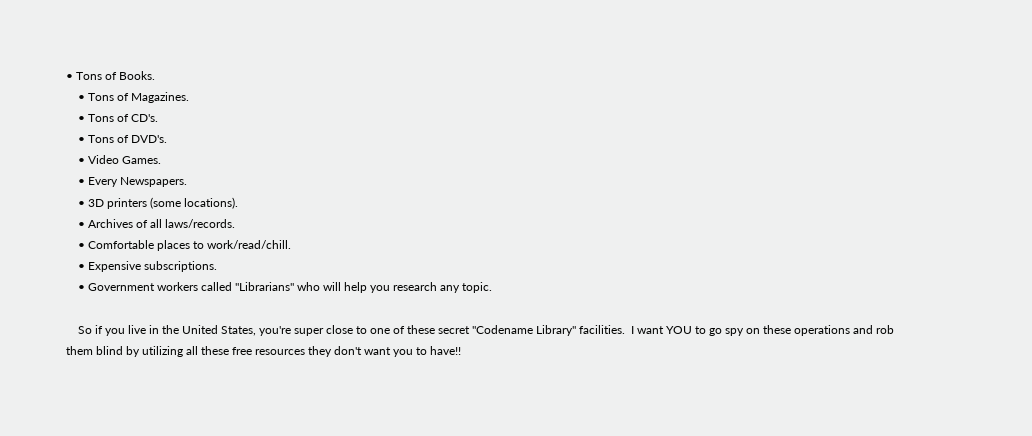• Tons of Books.
    • Tons of Magazines.
    • Tons of CD's.
    • Tons of DVD's.
    • Video Games.
    • Every Newspapers.
    • 3D printers (some locations).
    • Archives of all laws/records.
    • Comfortable places to work/read/chill.
    • Expensive subscriptions.
    • Government workers called "Librarians" who will help you research any topic.

    So if you live in the United States, you're super close to one of these secret "Codename Library" facilities.  I want YOU to go spy on these operations and rob them blind by utilizing all these free resources they don't want you to have!!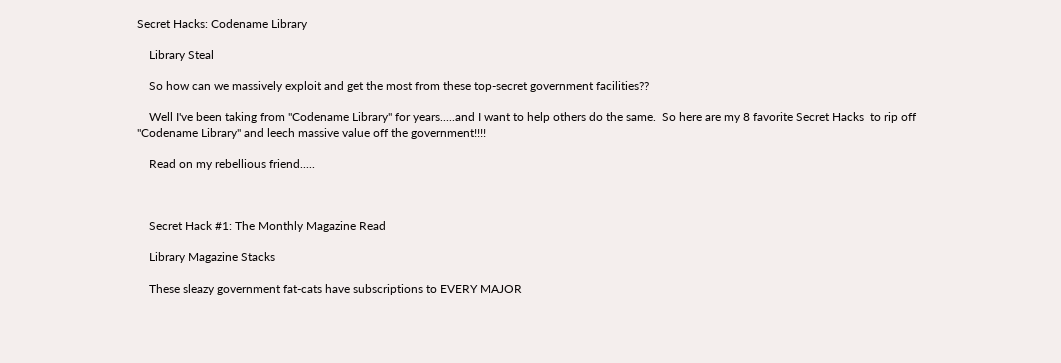Secret Hacks: Codename Library

    Library Steal

    So how can we massively exploit and get the most from these top-secret government facilities??

    Well I've been taking from "Codename Library" for years.....and I want to help others do the same.  So here are my 8 favorite Secret Hacks  to rip off "Codename Library" and leech massive value off the government!!!!

    Read on my rebellious friend.....



    Secret Hack #1: The Monthly Magazine Read

    Library Magazine Stacks

    These sleazy government fat-cats have subscriptions to EVERY MAJOR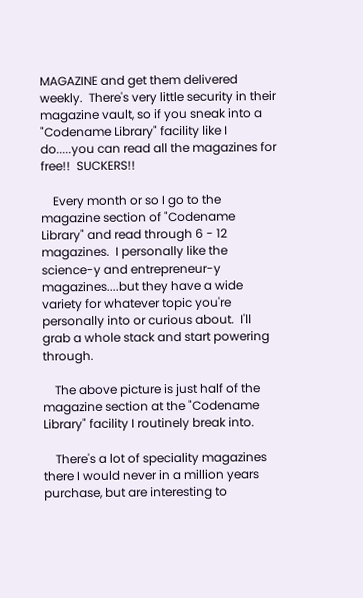MAGAZINE and get them delivered weekly.  There's very little security in their magazine vault, so if you sneak into a "Codename Library" facility like I do.....you can read all the magazines for free!!  SUCKERS!!

    Every month or so I go to the magazine section of "Codename Library" and read through 6 - 12 magazines.  I personally like the science-y and entrepreneur-y magazines....but they have a wide variety for whatever topic you're personally into or curious about.  I'll grab a whole stack and start powering through.

    The above picture is just half of the magazine section at the "Codename Library" facility I routinely break into.

    There's a lot of speciality magazines there I would never in a million years purchase, but are interesting to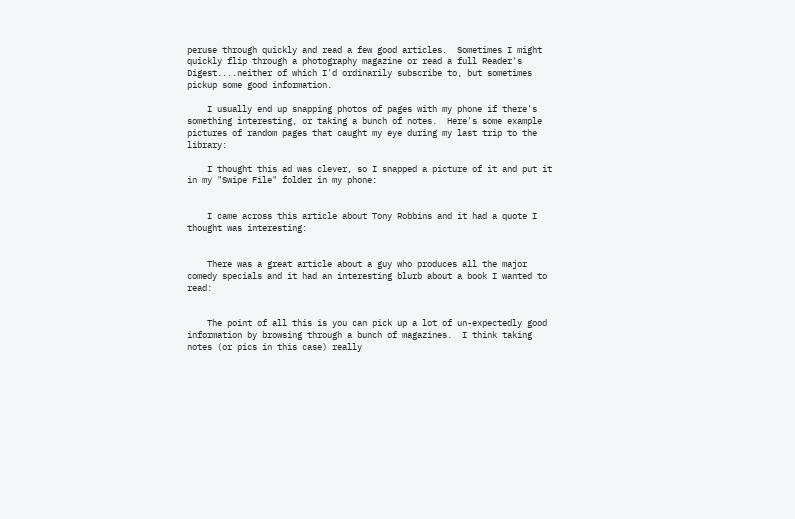peruse through quickly and read a few good articles.  Sometimes I might quickly flip through a photography magazine or read a full Reader's Digest....neither of which I'd ordinarily subscribe to, but sometimes pickup some good information.

    I usually end up snapping photos of pages with my phone if there's something interesting, or taking a bunch of notes.  Here's some example pictures of random pages that caught my eye during my last trip to the library:

    I thought this ad was clever, so I snapped a picture of it and put it in my "Swipe File" folder in my phone:


    I came across this article about Tony Robbins and it had a quote I thought was interesting:


    There was a great article about a guy who produces all the major comedy specials and it had an interesting blurb about a book I wanted to read:


    The point of all this is you can pick up a lot of un-expectedly good information by browsing through a bunch of magazines.  I think taking notes (or pics in this case) really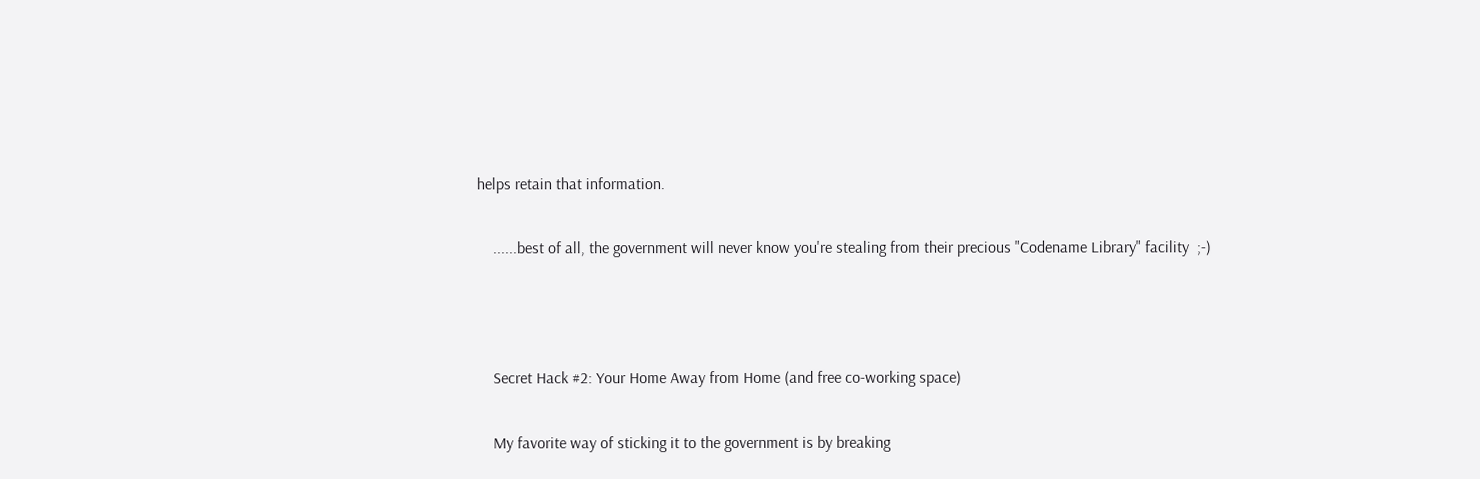helps retain that information.

    ......best of all, the government will never know you're stealing from their precious "Codename Library" facility  ;-)



    Secret Hack #2: Your Home Away from Home (and free co-working space)

    My favorite way of sticking it to the government is by breaking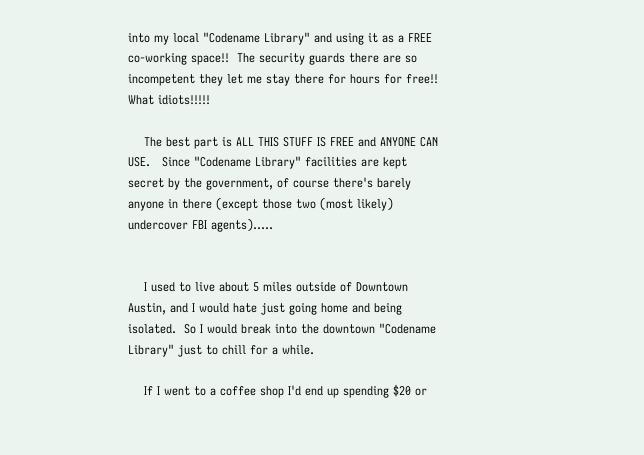into my local "Codename Library" and using it as a FREE co-working space!!  The security guards there are so incompetent they let me stay there for hours for free!!  What idiots!!!!!

    The best part is ALL THIS STUFF IS FREE and ANYONE CAN USE.   Since "Codename Library" facilities are kept secret by the government, of course there's barely anyone in there (except those two (most likely) undercover FBI agents).....


    I used to live about 5 miles outside of Downtown Austin, and I would hate just going home and being isolated.  So I would break into the downtown "Codename Library" just to chill for a while.

    If I went to a coffee shop I'd end up spending $20 or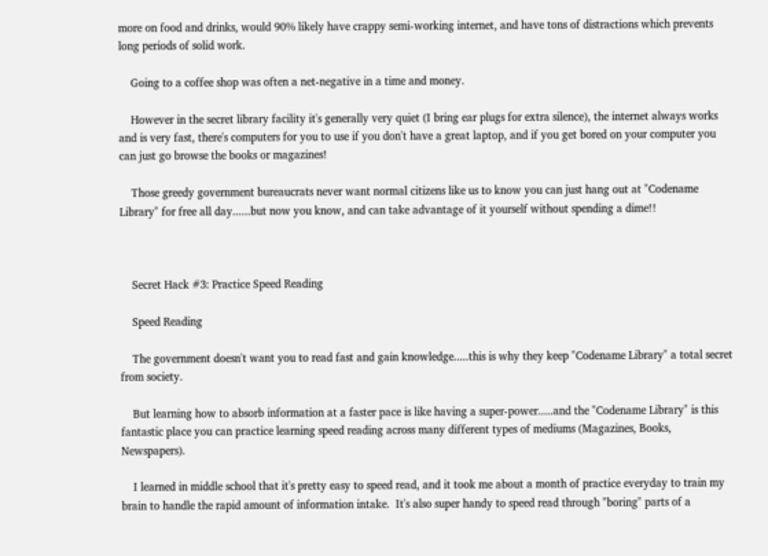more on food and drinks, would 90% likely have crappy semi-working internet, and have tons of distractions which prevents long periods of solid work.

    Going to a coffee shop was often a net-negative in a time and money.

    However in the secret library facility it's generally very quiet (I bring ear plugs for extra silence), the internet always works and is very fast, there's computers for you to use if you don't have a great laptop, and if you get bored on your computer you can just go browse the books or magazines!

    Those greedy government bureaucrats never want normal citizens like us to know you can just hang out at "Codename Library" for free all day......but now you know, and can take advantage of it yourself without spending a dime!!



    Secret Hack #3: Practice Speed Reading

    Speed Reading

    The government doesn't want you to read fast and gain knowledge.....this is why they keep "Codename Library" a total secret from society.

    But learning how to absorb information at a faster pace is like having a super-power.....and the "Codename Library" is this fantastic place you can practice learning speed reading across many different types of mediums (Magazines, Books, Newspapers).

    I learned in middle school that it's pretty easy to speed read, and it took me about a month of practice everyday to train my brain to handle the rapid amount of information intake.  It's also super handy to speed read through "boring" parts of a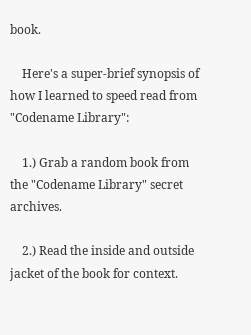book.

    Here's a super-brief synopsis of how I learned to speed read from "Codename Library":

    1.) Grab a random book from the "Codename Library" secret archives.

    2.) Read the inside and outside jacket of the book for context.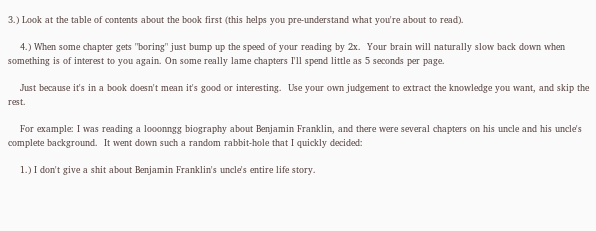3.) Look at the table of contents about the book first (this helps you pre-understand what you're about to read).

    4.) When some chapter gets "boring" just bump up the speed of your reading by 2x.  Your brain will naturally slow back down when something is of interest to you again. On some really lame chapters I'll spend little as 5 seconds per page.

    Just because it's in a book doesn't mean it's good or interesting.  Use your own judgement to extract the knowledge you want, and skip the rest.

    For example: I was reading a looonngg biography about Benjamin Franklin, and there were several chapters on his uncle and his uncle's complete background.  It went down such a random rabbit-hole that I quickly decided:

    1.) I don't give a shit about Benjamin Franklin's uncle's entire life story.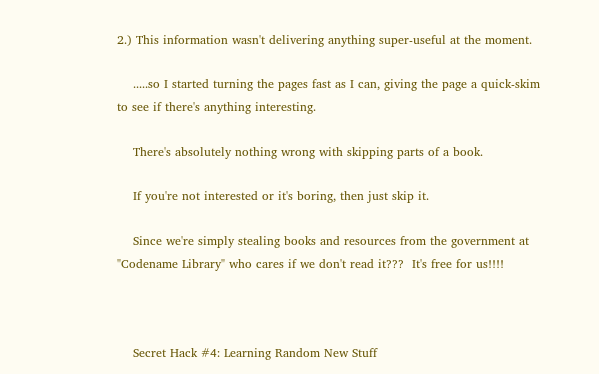2.) This information wasn't delivering anything super-useful at the moment.

    .....so I started turning the pages fast as I can, giving the page a quick-skim to see if there's anything interesting.

    There's absolutely nothing wrong with skipping parts of a book.

    If you're not interested or it's boring, then just skip it.

    Since we're simply stealing books and resources from the government at "Codename Library" who cares if we don't read it???  It's free for us!!!!



    Secret Hack #4: Learning Random New Stuff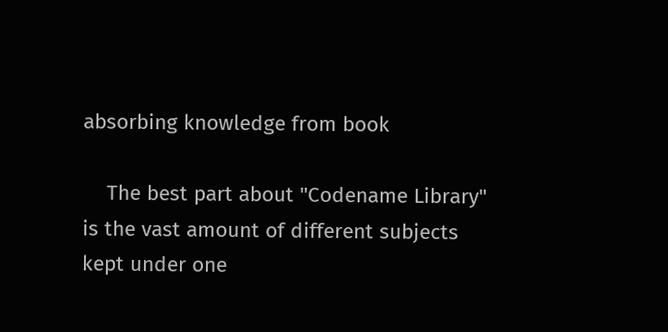absorbing knowledge from book

    The best part about "Codename Library" is the vast amount of different subjects kept under one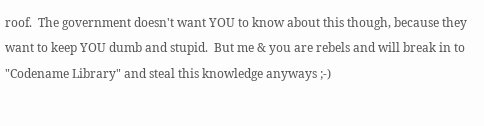roof.  The government doesn't want YOU to know about this though, because they want to keep YOU dumb and stupid.  But me & you are rebels and will break in to "Codename Library" and steal this knowledge anyways ;-)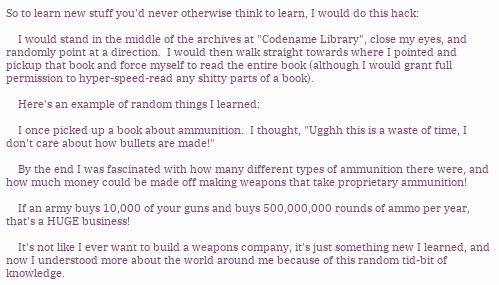So to learn new stuff you'd never otherwise think to learn, I would do this hack:

    I would stand in the middle of the archives at "Codename Library", close my eyes, and randomly point at a direction.  I would then walk straight towards where I pointed and pickup that book and force myself to read the entire book (although I would grant full permission to hyper-speed-read any shitty parts of a book).

    Here's an example of random things I learned:

    I once picked up a book about ammunition.  I thought, "Ugghh this is a waste of time, I don't care about how bullets are made!"

    By the end I was fascinated with how many different types of ammunition there were, and how much money could be made off making weapons that take proprietary ammunition!

    If an army buys 10,000 of your guns and buys 500,000,000 rounds of ammo per year, that's a HUGE business!

    It's not like I ever want to build a weapons company, it's just something new I learned, and now I understood more about the world around me because of this random tid-bit of knowledge.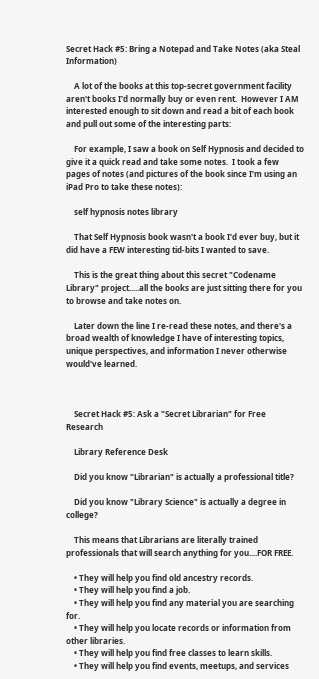Secret Hack #5: Bring a Notepad and Take Notes (aka Steal Information)

    A lot of the books at this top-secret government facility aren't books I'd normally buy or even rent.  However I AM interested enough to sit down and read a bit of each book and pull out some of the interesting parts:

    For example, I saw a book on Self Hypnosis and decided to give it a quick read and take some notes.  I took a few pages of notes (and pictures of the book since I'm using an iPad Pro to take these notes):

    self hypnosis notes library

    That Self Hypnosis book wasn't a book I'd ever buy, but it did have a FEW interesting tid-bits I wanted to save.

    This is the great thing about this secret "Codename Library" project.....all the books are just sitting there for you to browse and take notes on.

    Later down the line I re-read these notes, and there's a broad wealth of knowledge I have of interesting topics, unique perspectives, and information I never otherwise would've learned.



    Secret Hack #5: Ask a "Secret Librarian" for Free Research

    Library Reference Desk

    Did you know "Librarian" is actually a professional title?

    Did you know "Library Science" is actually a degree in college?

    This means that Librarians are literally trained professionals that will search anything for you....FOR FREE.

    • They will help you find old ancestry records.
    • They will help you find a job.
    • They will help you find any material you are searching for.
    • They will help you locate records or information from other libraries.
    • They will help you find free classes to learn skills.
    • They will help you find events, meetups, and services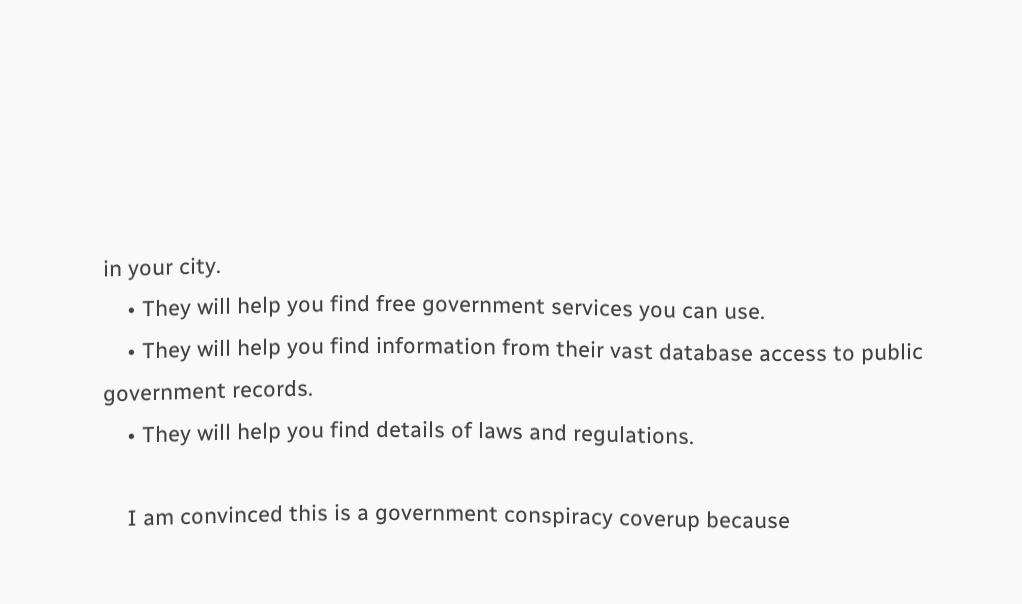in your city.
    • They will help you find free government services you can use.
    • They will help you find information from their vast database access to public government records.
    • They will help you find details of laws and regulations.

    I am convinced this is a government conspiracy coverup because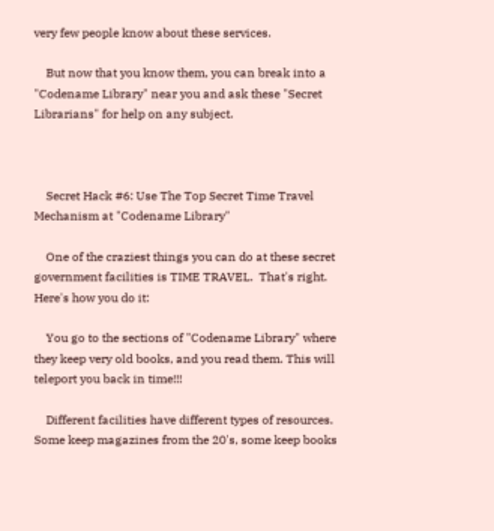very few people know about these services.

    But now that you know them, you can break into a "Codename Library" near you and ask these "Secret Librarians" for help on any subject.



    Secret Hack #6: Use The Top Secret Time Travel Mechanism at "Codename Library"

    One of the craziest things you can do at these secret government facilities is TIME TRAVEL.  That's right.  Here's how you do it:

    You go to the sections of "Codename Library" where they keep very old books, and you read them. This will teleport you back in time!!!

    Different facilities have different types of resources.  Some keep magazines from the 20's, some keep books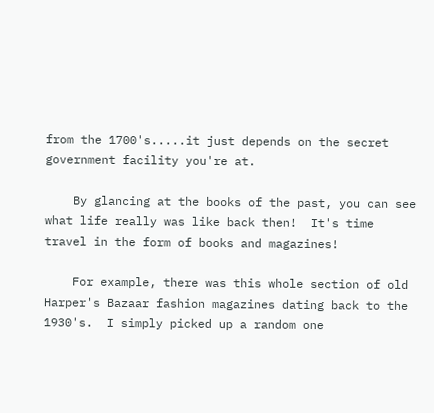from the 1700's.....it just depends on the secret government facility you're at.

    By glancing at the books of the past, you can see what life really was like back then!  It's time travel in the form of books and magazines!

    For example, there was this whole section of old Harper's Bazaar fashion magazines dating back to the 1930's.  I simply picked up a random one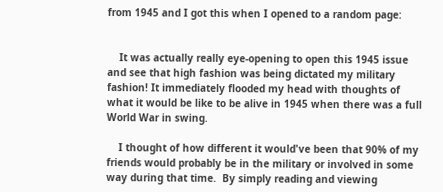from 1945 and I got this when I opened to a random page:


    It was actually really eye-opening to open this 1945 issue and see that high fashion was being dictated my military fashion! It immediately flooded my head with thoughts of what it would be like to be alive in 1945 when there was a full World War in swing.

    I thought of how different it would've been that 90% of my friends would probably be in the military or involved in some way during that time.  By simply reading and viewing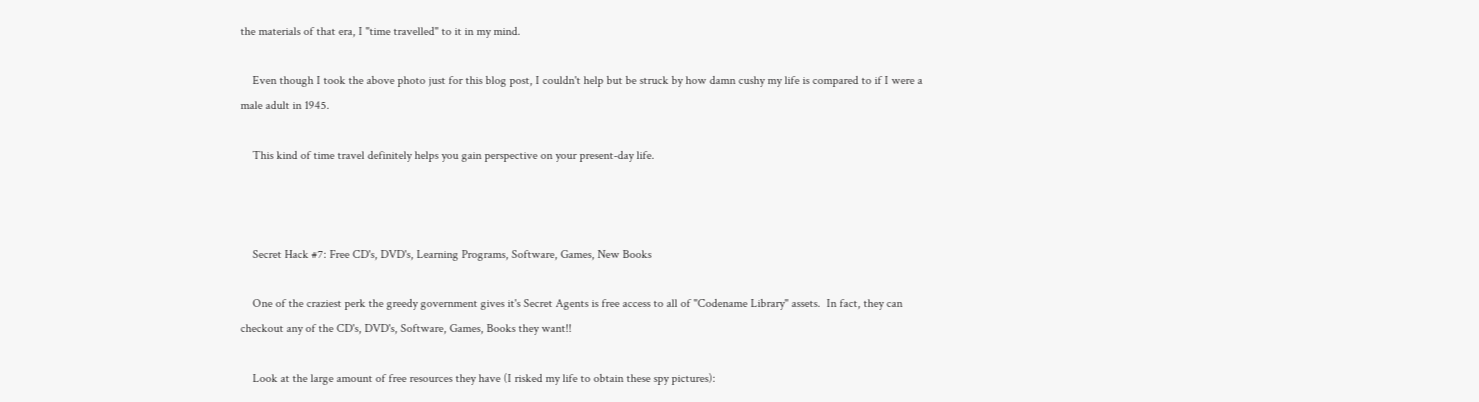the materials of that era, I "time travelled" to it in my mind.

    Even though I took the above photo just for this blog post, I couldn't help but be struck by how damn cushy my life is compared to if I were a male adult in 1945.

    This kind of time travel definitely helps you gain perspective on your present-day life.



    Secret Hack #7: Free CD's, DVD's, Learning Programs, Software, Games, New Books

    One of the craziest perk the greedy government gives it's Secret Agents is free access to all of "Codename Library" assets.  In fact, they can checkout any of the CD's, DVD's, Software, Games, Books they want!!

    Look at the large amount of free resources they have (I risked my life to obtain these spy pictures):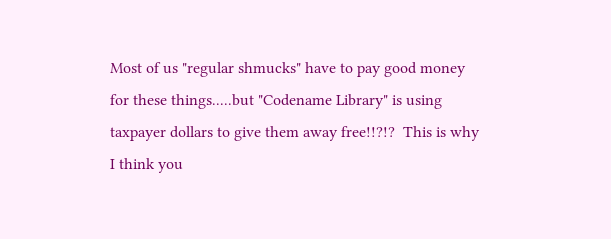Most of us "regular shmucks" have to pay good money for these things.....but "Codename Library" is using taxpayer dollars to give them away free!!?!?  This is why I think you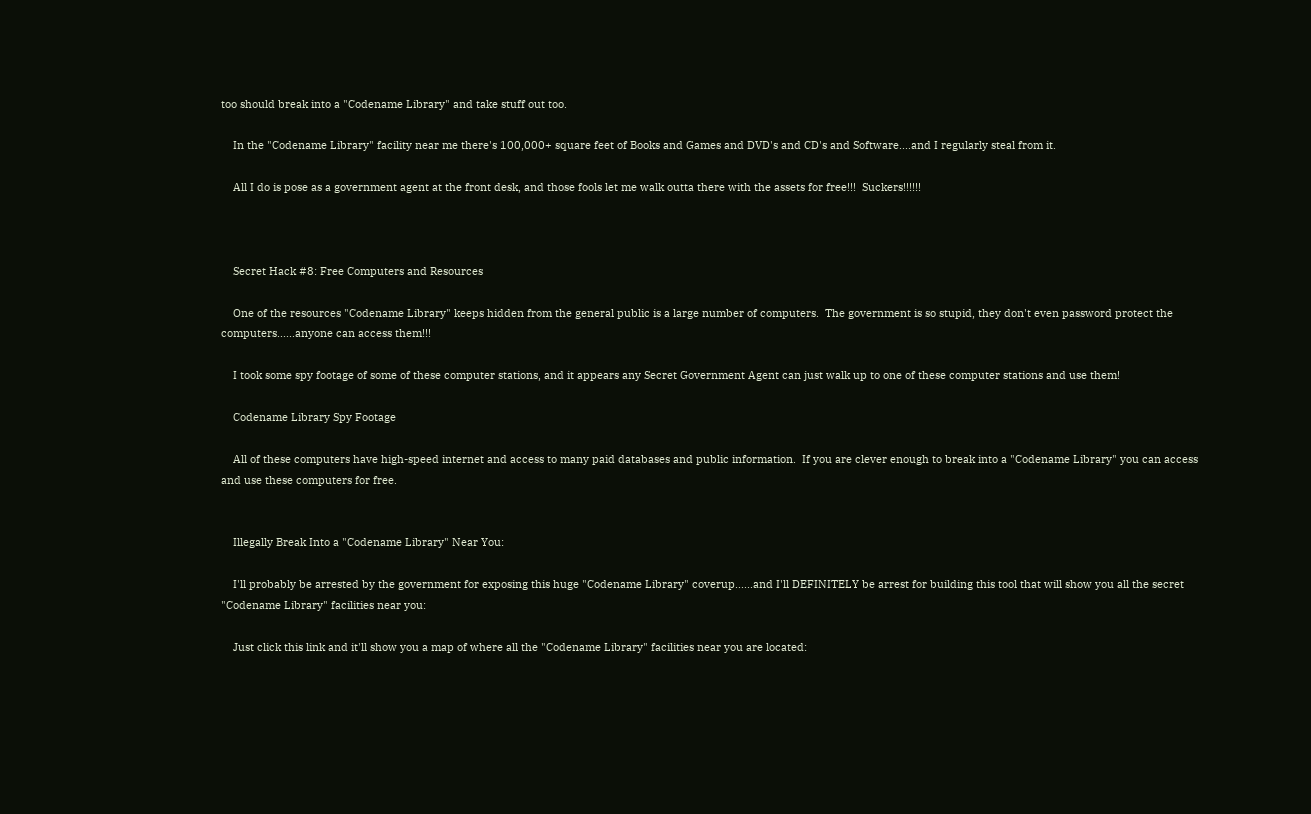too should break into a "Codename Library" and take stuff out too.

    In the "Codename Library" facility near me there's 100,000+ square feet of Books and Games and DVD's and CD's and Software....and I regularly steal from it.

    All I do is pose as a government agent at the front desk, and those fools let me walk outta there with the assets for free!!!  Suckers!!!!!!



    Secret Hack #8: Free Computers and Resources

    One of the resources "Codename Library" keeps hidden from the general public is a large number of computers.  The government is so stupid, they don't even password protect the computers......anyone can access them!!!

    I took some spy footage of some of these computer stations, and it appears any Secret Government Agent can just walk up to one of these computer stations and use them!

    Codename Library Spy Footage

    All of these computers have high-speed internet and access to many paid databases and public information.  If you are clever enough to break into a "Codename Library" you can access and use these computers for free.


    Illegally Break Into a "Codename Library" Near You:

    I'll probably be arrested by the government for exposing this huge "Codename Library" coverup......and I'll DEFINITELY be arrest for building this tool that will show you all the secret "Codename Library" facilities near you:

    Just click this link and it'll show you a map of where all the "Codename Library" facilities near you are located: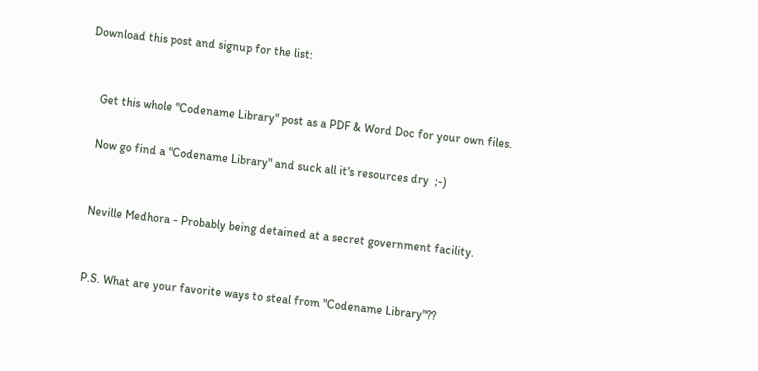Download this post and signup for the list:


    Get this whole "Codename Library" post as a PDF & Word Doc for your own files.

    Now go find a "Codename Library" and suck all it's resources dry  ;-)


    Neville Medhora - Probably being detained at a secret government facility.


    P.S. What are your favorite ways to steal from "Codename Library"??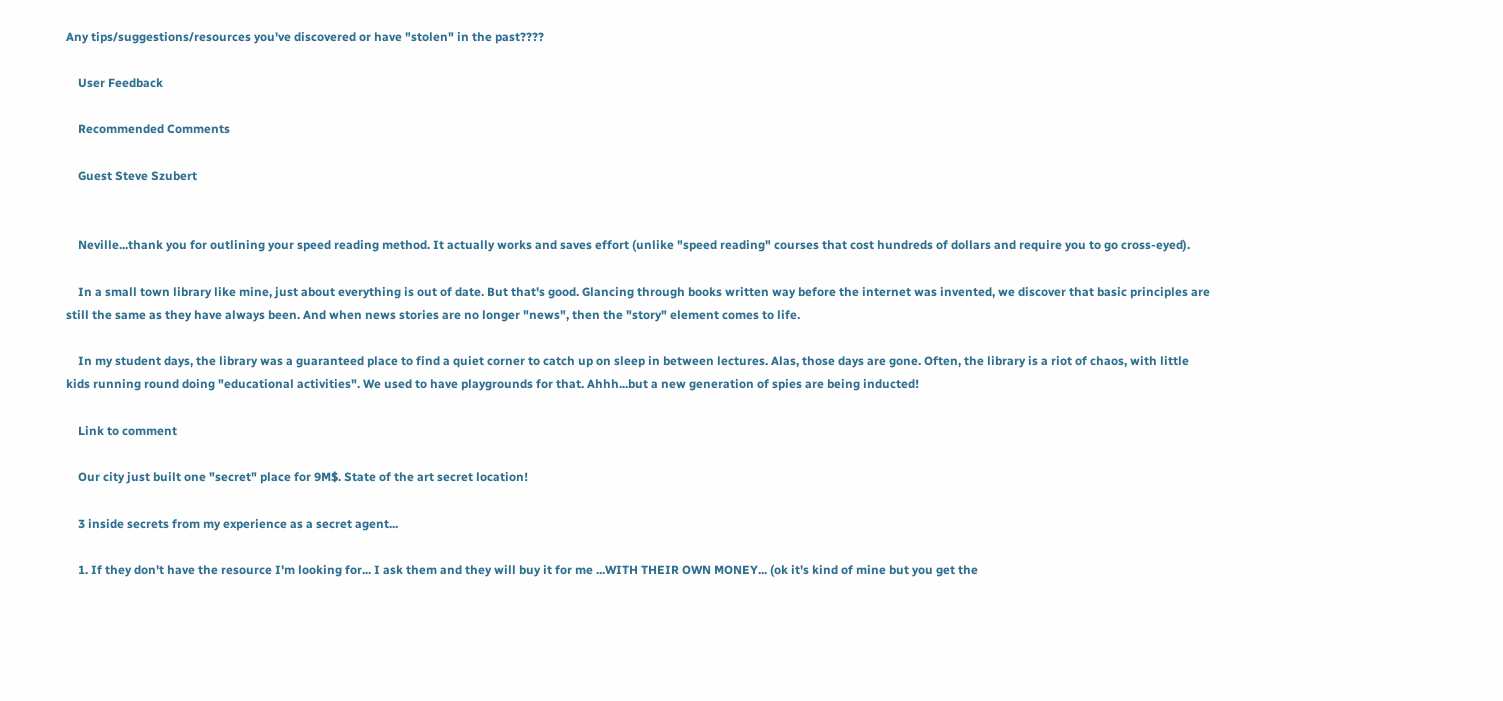Any tips/suggestions/resources you've discovered or have "stolen" in the past????

    User Feedback

    Recommended Comments

    Guest Steve Szubert


    Neville...thank you for outlining your speed reading method. It actually works and saves effort (unlike "speed reading" courses that cost hundreds of dollars and require you to go cross-eyed).

    In a small town library like mine, just about everything is out of date. But that's good. Glancing through books written way before the internet was invented, we discover that basic principles are still the same as they have always been. And when news stories are no longer "news", then the "story" element comes to life.

    In my student days, the library was a guaranteed place to find a quiet corner to catch up on sleep in between lectures. Alas, those days are gone. Often, the library is a riot of chaos, with little kids running round doing "educational activities". We used to have playgrounds for that. Ahhh...but a new generation of spies are being inducted!

    Link to comment

    Our city just built one "secret" place for 9M$. State of the art secret location!

    3 inside secrets from my experience as a secret agent...

    1. If they don't have the resource I'm looking for... I ask them and they will buy it for me ...WITH THEIR OWN MONEY... (ok it's kind of mine but you get the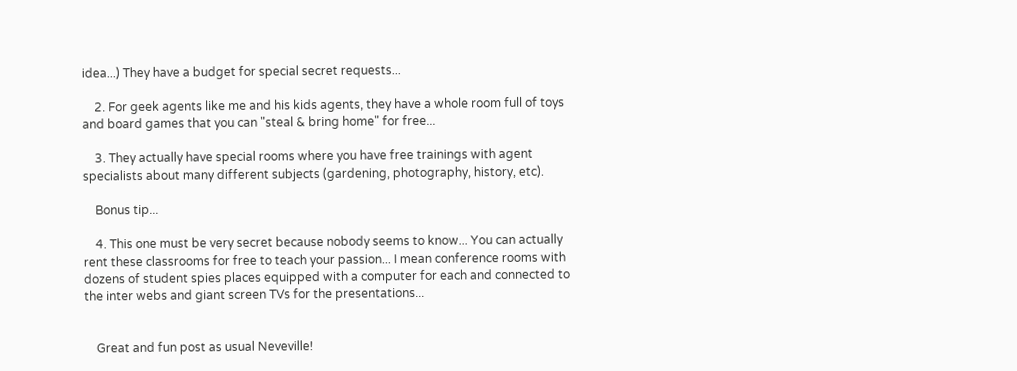idea...) They have a budget for special secret requests...

    2. For geek agents like me and his kids agents, they have a whole room full of toys and board games that you can "steal & bring home" for free...

    3. They actually have special rooms where you have free trainings with agent specialists about many different subjects (gardening, photography, history, etc).

    Bonus tip...

    4. This one must be very secret because nobody seems to know... You can actually rent these classrooms for free to teach your passion... I mean conference rooms with dozens of student spies places equipped with a computer for each and connected to the inter webs and giant screen TVs for the presentations...


    Great and fun post as usual Neveville!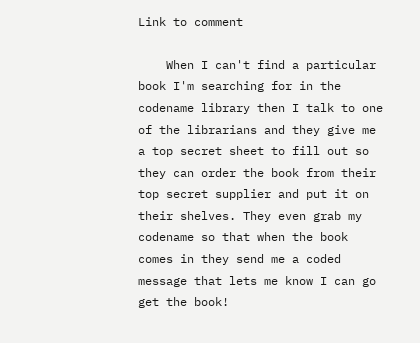Link to comment

    When I can't find a particular book I'm searching for in the codename library then I talk to one of the librarians and they give me a top secret sheet to fill out so they can order the book from their top secret supplier and put it on their shelves. They even grab my codename so that when the book comes in they send me a coded message that lets me know I can go get the book!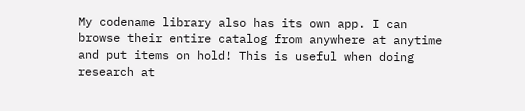My codename library also has its own app. I can browse their entire catalog from anywhere at anytime and put items on hold! This is useful when doing research at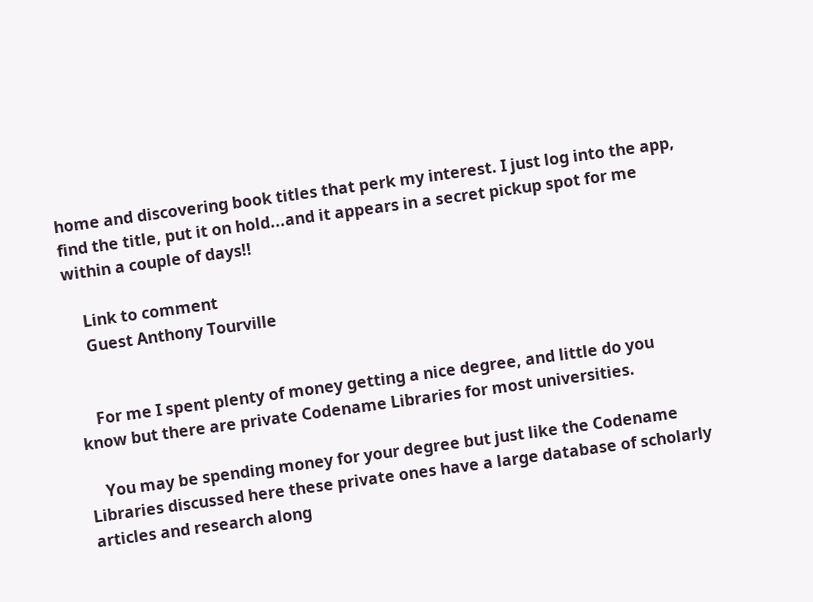home and discovering book titles that perk my interest. I just log into the app, find the title, put it on hold...and it appears in a secret pickup spot for me within a couple of days!!

    Link to comment
    Guest Anthony Tourville


    For me I spent plenty of money getting a nice degree, and little do you know but there are private Codename Libraries for most universities.

    You may be spending money for your degree but just like the Codename Libraries discussed here these private ones have a large database of scholarly articles and research along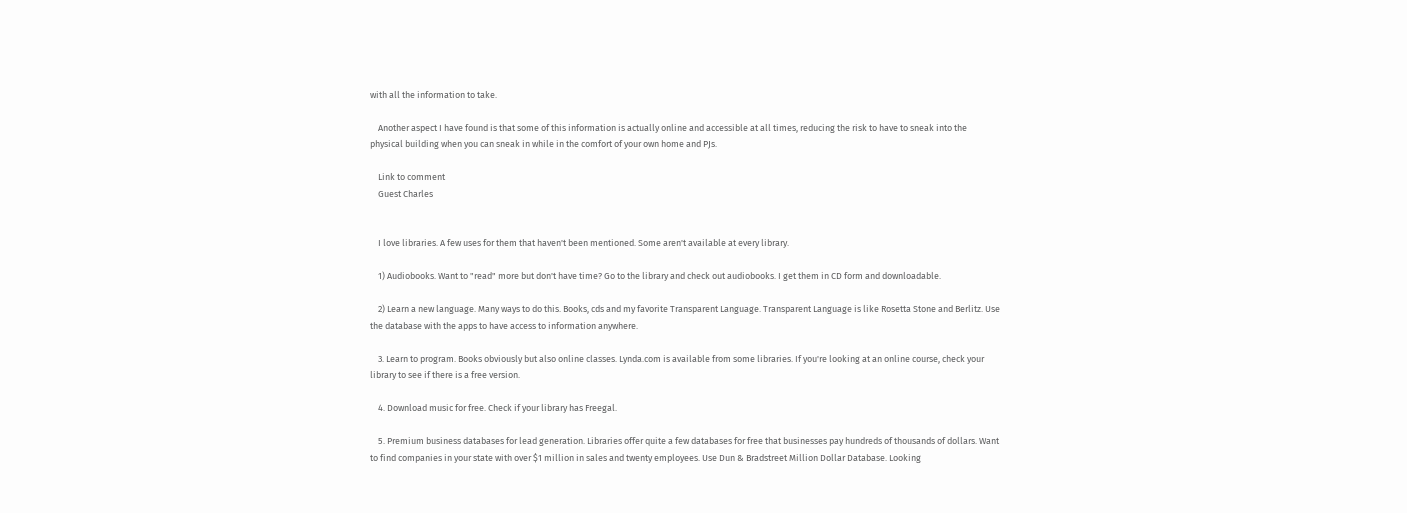with all the information to take.

    Another aspect I have found is that some of this information is actually online and accessible at all times, reducing the risk to have to sneak into the physical building when you can sneak in while in the comfort of your own home and PJs.

    Link to comment
    Guest Charles


    I love libraries. A few uses for them that haven't been mentioned. Some aren't available at every library.

    1) Audiobooks. Want to "read" more but don't have time? Go to the library and check out audiobooks. I get them in CD form and downloadable.

    2) Learn a new language. Many ways to do this. Books, cds and my favorite Transparent Language. Transparent Language is like Rosetta Stone and Berlitz. Use the database with the apps to have access to information anywhere.

    3. Learn to program. Books obviously but also online classes. Lynda.com is available from some libraries. If you're looking at an online course, check your library to see if there is a free version.

    4. Download music for free. Check if your library has Freegal.

    5. Premium business databases for lead generation. Libraries offer quite a few databases for free that businesses pay hundreds of thousands of dollars. Want to find companies in your state with over $1 million in sales and twenty employees. Use Dun & Bradstreet Million Dollar Database. Looking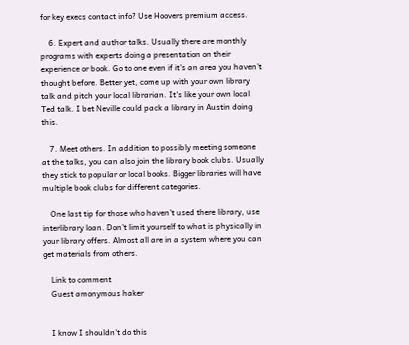for key execs contact info? Use Hoovers premium access.

    6. Expert and author talks. Usually there are monthly programs with experts doing a presentation on their experience or book. Go to one even if it's an area you haven't thought before. Better yet, come up with your own library talk and pitch your local librarian. It's like your own local Ted talk. I bet Neville could pack a library in Austin doing this.

    7. Meet others. In addition to possibly meeting someone at the talks, you can also join the library book clubs. Usually they stick to popular or local books. Bigger libraries will have multiple book clubs for different categories.

    One last tip for those who haven't used there library, use interlibrary loan. Don't limit yourself to what is physically in your library offers. Almost all are in a system where you can get materials from others.

    Link to comment
    Guest amonymous haker


    I know I shouldn't do this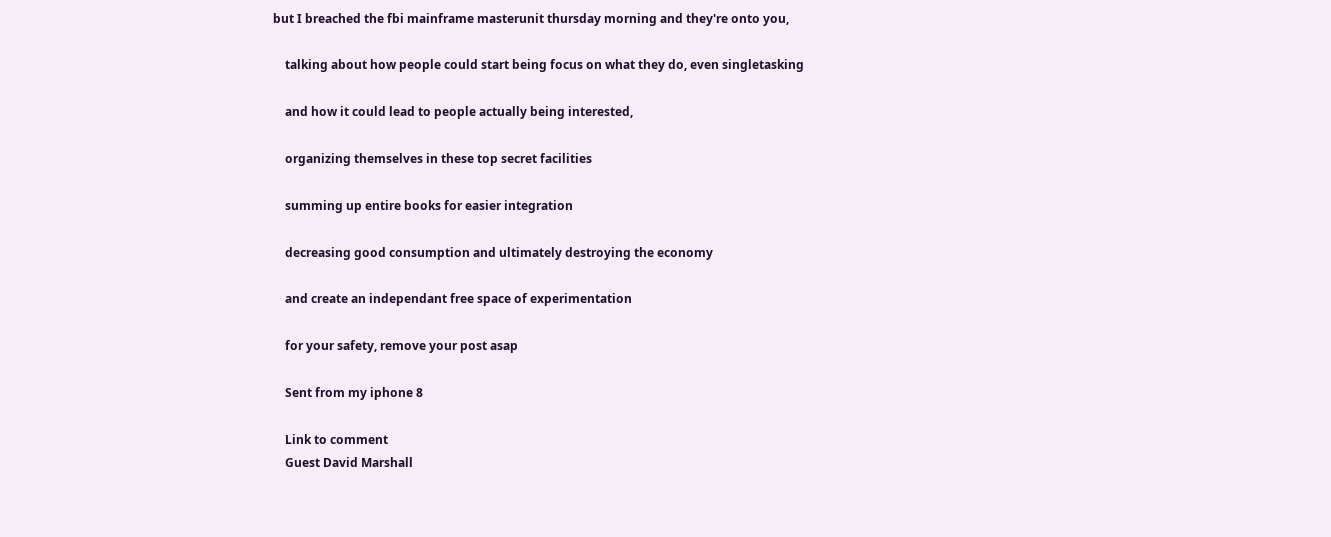but I breached the fbi mainframe masterunit thursday morning and they're onto you,

    talking about how people could start being focus on what they do, even singletasking

    and how it could lead to people actually being interested,

    organizing themselves in these top secret facilities

    summing up entire books for easier integration

    decreasing good consumption and ultimately destroying the economy

    and create an independant free space of experimentation

    for your safety, remove your post asap

    Sent from my iphone 8

    Link to comment
    Guest David Marshall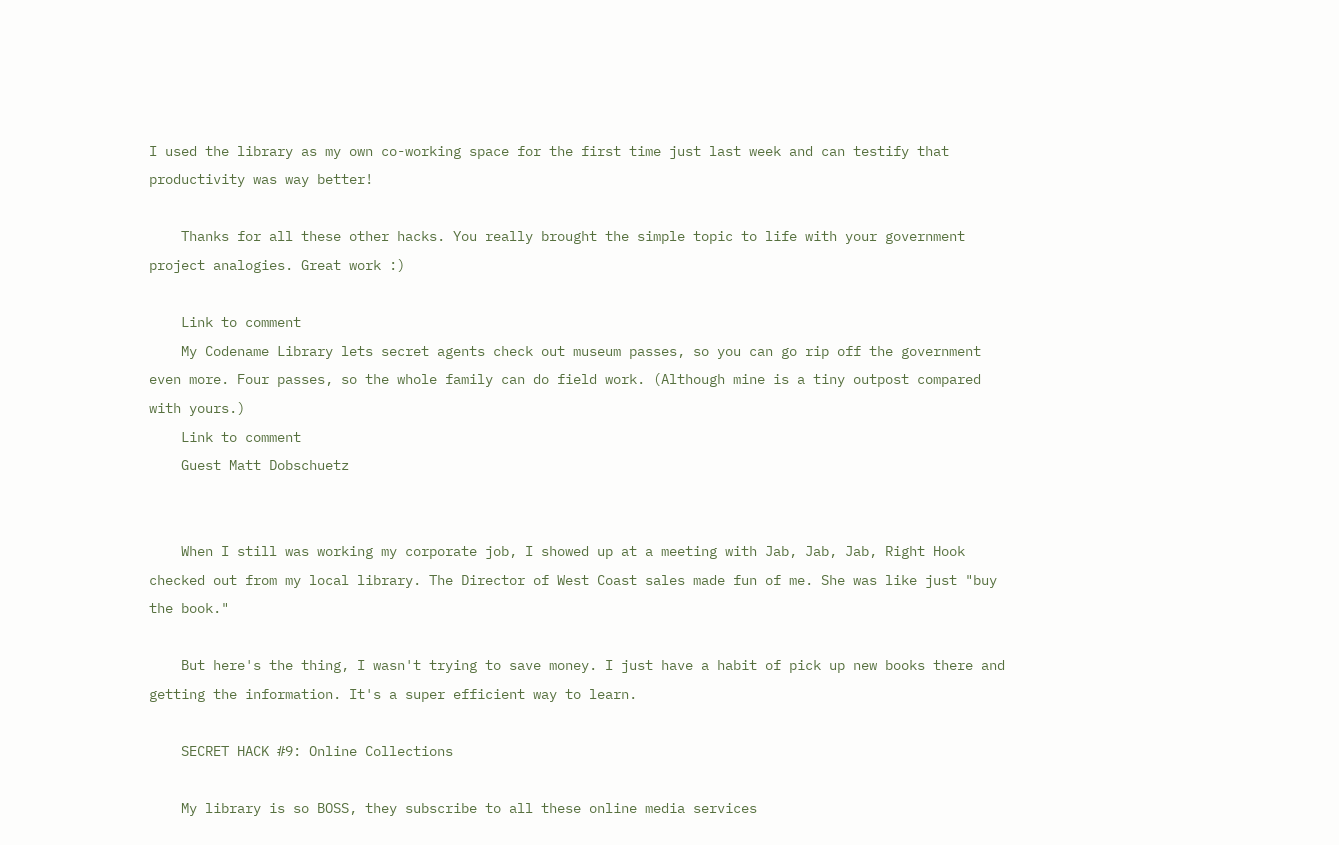I used the library as my own co-working space for the first time just last week and can testify that productivity was way better!

    Thanks for all these other hacks. You really brought the simple topic to life with your government project analogies. Great work :)

    Link to comment
    My Codename Library lets secret agents check out museum passes, so you can go rip off the government even more. Four passes, so the whole family can do field work. (Although mine is a tiny outpost compared with yours.)
    Link to comment
    Guest Matt Dobschuetz


    When I still was working my corporate job, I showed up at a meeting with Jab, Jab, Jab, Right Hook checked out from my local library. The Director of West Coast sales made fun of me. She was like just "buy the book."

    But here's the thing, I wasn't trying to save money. I just have a habit of pick up new books there and getting the information. It's a super efficient way to learn.

    SECRET HACK #9: Online Collections

    My library is so BOSS, they subscribe to all these online media services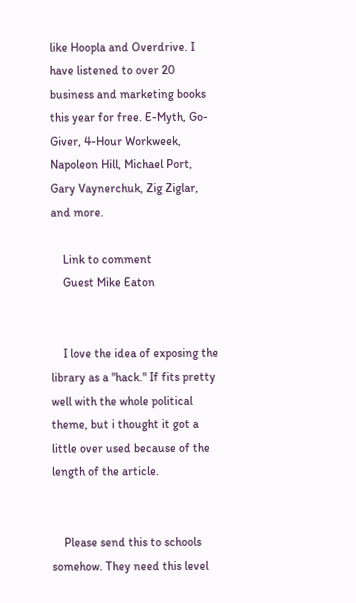like Hoopla and Overdrive. I have listened to over 20 business and marketing books this year for free. E-Myth, Go-Giver, 4-Hour Workweek, Napoleon Hill, Michael Port, Gary Vaynerchuk, Zig Ziglar, and more.

    Link to comment
    Guest Mike Eaton


    I love the idea of exposing the library as a "hack." If fits pretty well with the whole political theme, but i thought it got a little over used because of the length of the article.


    Please send this to schools somehow. They need this level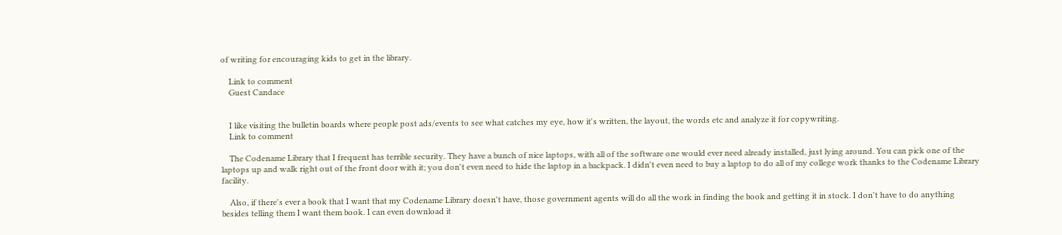of writing for encouraging kids to get in the library.

    Link to comment
    Guest Candace


    I like visiting the bulletin boards where people post ads/events to see what catches my eye, how it's written, the layout, the words etc and analyze it for copywriting.
    Link to comment

    The Codename Library that I frequent has terrible security. They have a bunch of nice laptops, with all of the software one would ever need already installed, just lying around. You can pick one of the laptops up and walk right out of the front door with it; you don't even need to hide the laptop in a backpack. I didn't even need to buy a laptop to do all of my college work thanks to the Codename Library facility.

    Also, if there's ever a book that I want that my Codename Library doesn't have, those government agents will do all the work in finding the book and getting it in stock. I don't have to do anything besides telling them I want them book. I can even download it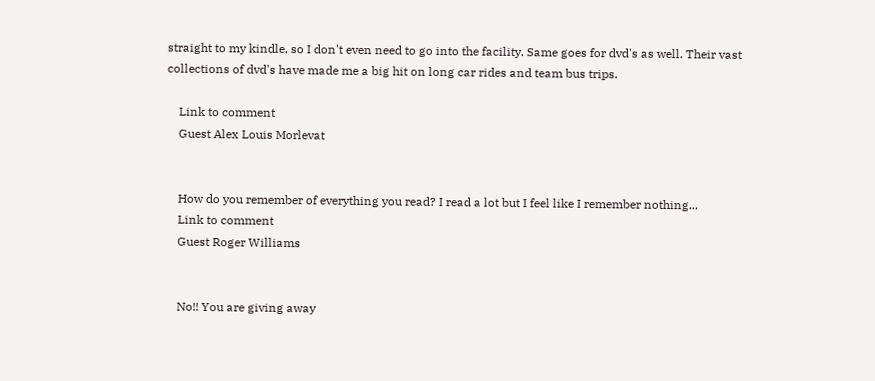straight to my kindle, so I don't even need to go into the facility. Same goes for dvd's as well. Their vast collections of dvd's have made me a big hit on long car rides and team bus trips.

    Link to comment
    Guest Alex Louis Morlevat


    How do you remember of everything you read? I read a lot but I feel like I remember nothing...
    Link to comment
    Guest Roger Williams


    No!! You are giving away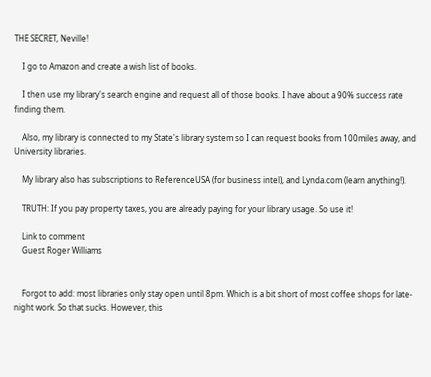THE SECRET, Neville!

    I go to Amazon and create a wish list of books.

    I then use my library's search engine and request all of those books. I have about a 90% success rate finding them.

    Also, my library is connected to my State's library system so I can request books from 100miles away, and University libraries.

    My library also has subscriptions to ReferenceUSA (for business intel), and Lynda.com (learn anything!).

    TRUTH: If you pay property taxes, you are already paying for your library usage. So use it!

    Link to comment
    Guest Roger Williams


    Forgot to add: most libraries only stay open until 8pm. Which is a bit short of most coffee shops for late-night work. So that sucks. However, this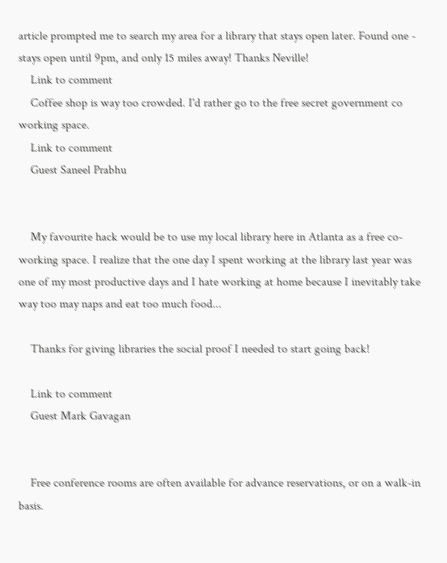article prompted me to search my area for a library that stays open later. Found one - stays open until 9pm, and only 15 miles away! Thanks Neville!
    Link to comment
    Coffee shop is way too crowded. I'd rather go to the free secret government co working space.
    Link to comment
    Guest Saneel Prabhu


    My favourite hack would be to use my local library here in Atlanta as a free co-working space. I realize that the one day I spent working at the library last year was one of my most productive days and I hate working at home because I inevitably take way too may naps and eat too much food...

    Thanks for giving libraries the social proof I needed to start going back!

    Link to comment
    Guest Mark Gavagan


    Free conference rooms are often available for advance reservations, or on a walk-in basis.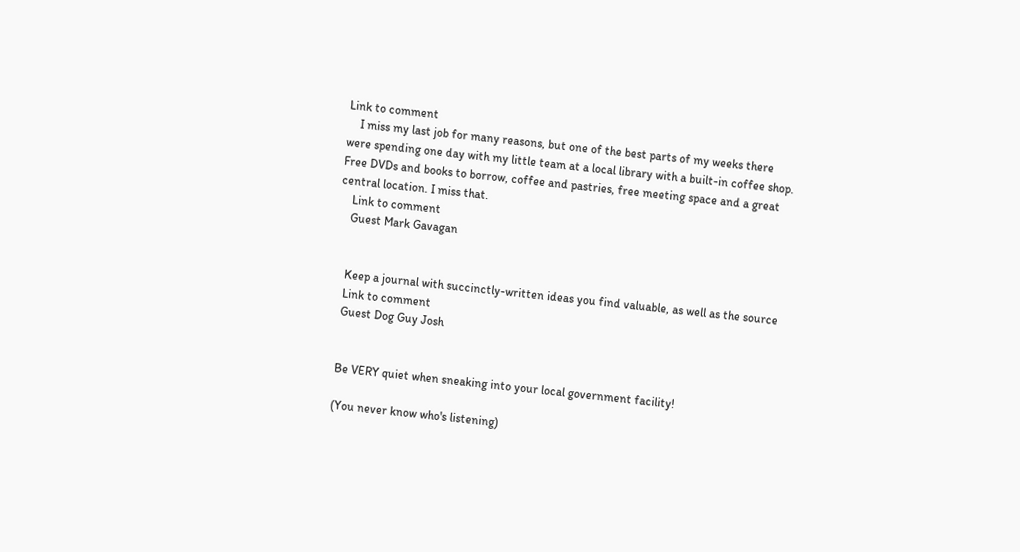Link to comment
    I miss my last job for many reasons, but one of the best parts of my weeks there were spending one day with my little team at a local library with a built-in coffee shop. Free DVDs and books to borrow, coffee and pastries, free meeting space and a great central location. I miss that.
    Link to comment
    Guest Mark Gavagan


    Keep a journal with succinctly-written ideas you find valuable, as well as the source
    Link to comment
    Guest Dog Guy Josh


    Be VERY quiet when sneaking into your local government facility!

    (You never know who's listening)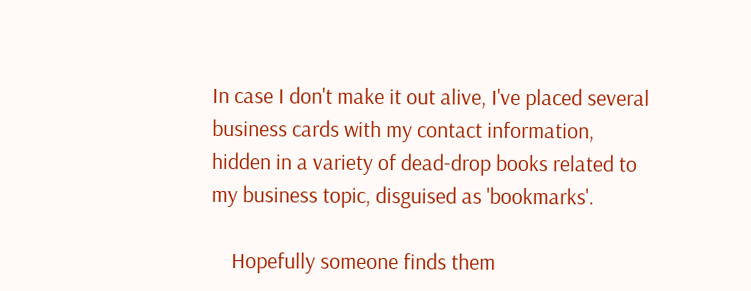In case I don't make it out alive, I've placed several business cards with my contact information, hidden in a variety of dead-drop books related to my business topic, disguised as 'bookmarks'.

    Hopefully someone finds them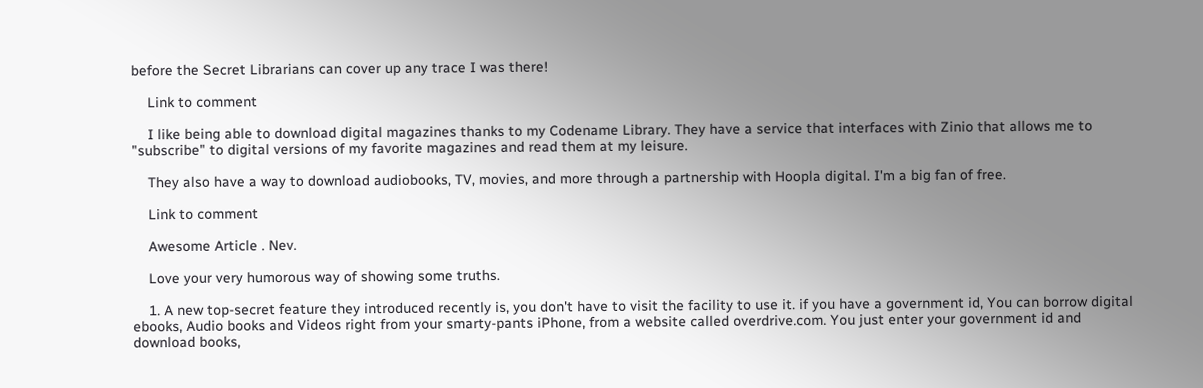before the Secret Librarians can cover up any trace I was there!

    Link to comment

    I like being able to download digital magazines thanks to my Codename Library. They have a service that interfaces with Zinio that allows me to "subscribe" to digital versions of my favorite magazines and read them at my leisure.

    They also have a way to download audiobooks, TV, movies, and more through a partnership with Hoopla digital. I'm a big fan of free.

    Link to comment

    Awesome Article . Nev.

    Love your very humorous way of showing some truths.

    1. A new top-secret feature they introduced recently is, you don't have to visit the facility to use it. if you have a government id, You can borrow digital ebooks, Audio books and Videos right from your smarty-pants iPhone, from a website called overdrive.com. You just enter your government id and download books,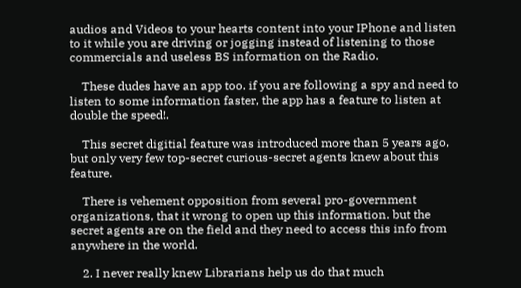audios and Videos to your hearts content into your IPhone and listen to it while you are driving or jogging instead of listening to those commercials and useless BS information on the Radio.

    These dudes have an app too. if you are following a spy and need to listen to some information faster, the app has a feature to listen at double the speed!.

    This secret digitial feature was introduced more than 5 years ago, but only very few top-secret curious-secret agents knew about this feature.

    There is vehement opposition from several pro-government organizations, that it wrong to open up this information. but the secret agents are on the field and they need to access this info from anywhere in the world.

    2. I never really knew Librarians help us do that much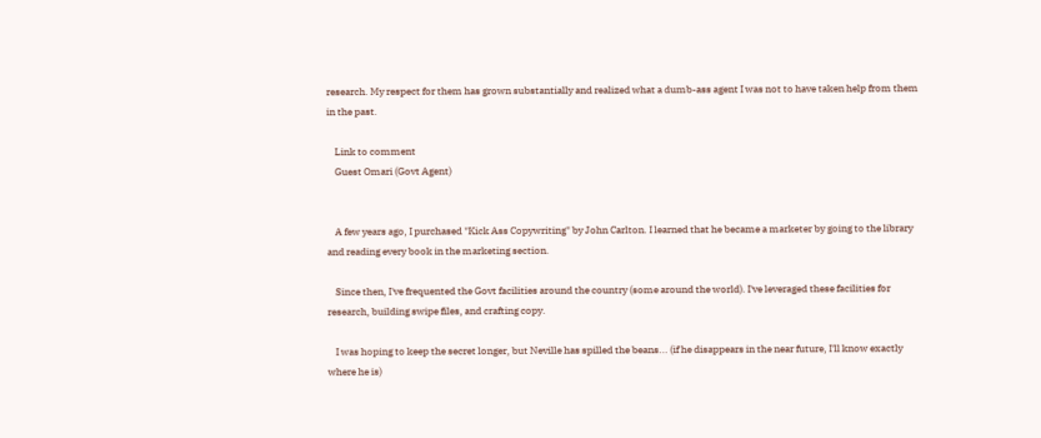research. My respect for them has grown substantially and realized what a dumb-ass agent I was not to have taken help from them in the past.

    Link to comment
    Guest Omari (Govt Agent)


    A few years ago, I purchased "Kick Ass Copywriting" by John Carlton. I learned that he became a marketer by going to the library and reading every book in the marketing section.

    Since then, I've frequented the Govt facilities around the country (some around the world). I've leveraged these facilities for research, building swipe files, and crafting copy.

    I was hoping to keep the secret longer, but Neville has spilled the beans... (if he disappears in the near future, I'll know exactly where he is)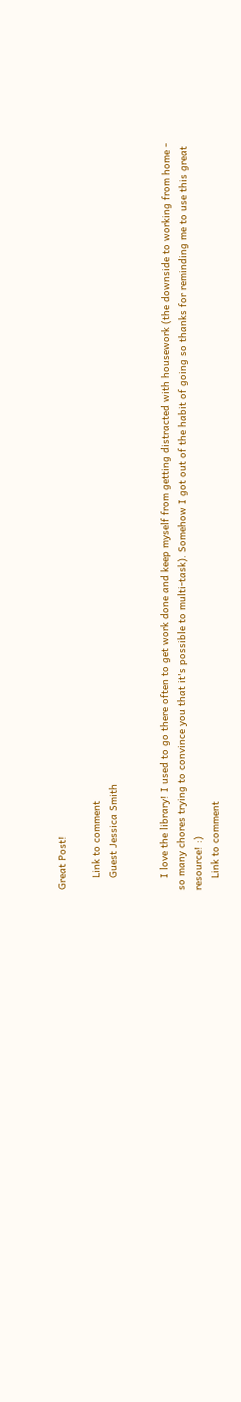Great Post!

    Link to comment
    Guest Jessica Smith


    I love the library! I used to go there often to get work done and keep myself from getting distracted with housework (the downside to working from home - so many chores trying to convince you that it's possible to multi-task). Somehow I got out of the habit of going so thanks for reminding me to use this great resource! :)
    Link to comment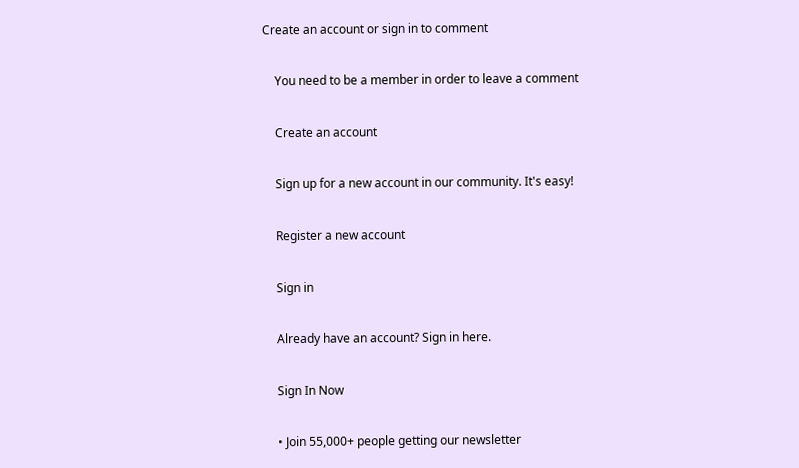Create an account or sign in to comment

    You need to be a member in order to leave a comment

    Create an account

    Sign up for a new account in our community. It's easy!

    Register a new account

    Sign in

    Already have an account? Sign in here.

    Sign In Now

    • Join 55,000+ people getting our newsletter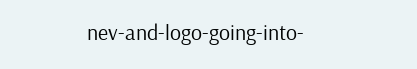nev-and-logo-going-into-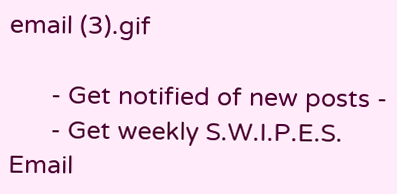email (3).gif

      - Get notified of new posts -
      - Get weekly S.W.I.P.E.S. Email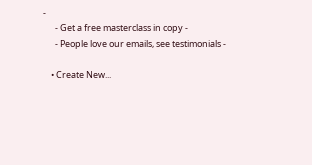-
      - Get a free masterclass in copy -
      - People love our emails, see testimonials -

    • Create New...